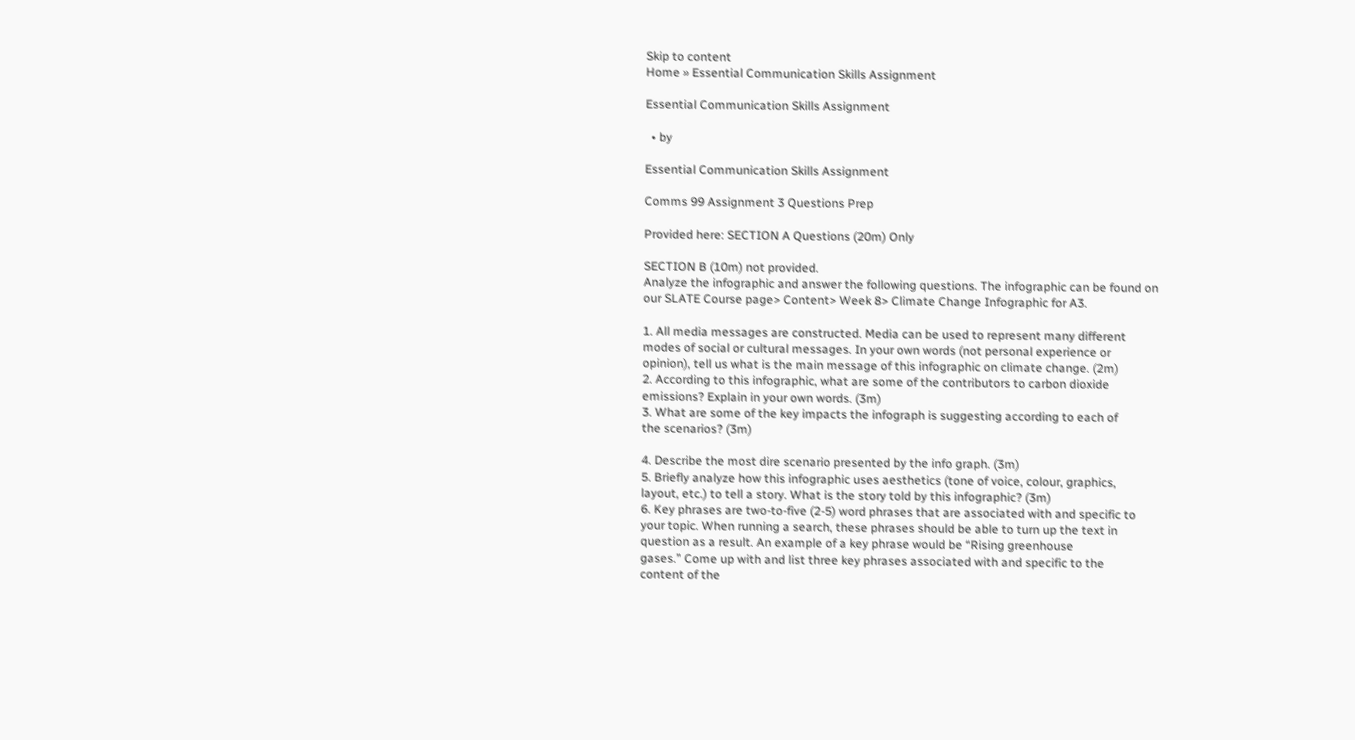Skip to content
Home » Essential Communication Skills Assignment

Essential Communication Skills Assignment

  • by

Essential Communication Skills Assignment

Comms 99 Assignment 3 Questions Prep

Provided here: SECTION A Questions (20m) Only

SECTION B (10m) not provided.
Analyze the infographic and answer the following questions. The infographic can be found on
our SLATE Course page> Content> Week 8> Climate Change Infographic for A3.

1. All media messages are constructed. Media can be used to represent many different
modes of social or cultural messages. In your own words (not personal experience or
opinion), tell us what is the main message of this infographic on climate change. (2m)
2. According to this infographic, what are some of the contributors to carbon dioxide
emissions? Explain in your own words. (3m)
3. What are some of the key impacts the infograph is suggesting according to each of
the scenarios? (3m)

4. Describe the most dire scenario presented by the info graph. (3m)
5. Briefly analyze how this infographic uses aesthetics (tone of voice, colour, graphics,
layout, etc.) to tell a story. What is the story told by this infographic? (3m)
6. Key phrases are two-to-five (2-5) word phrases that are associated with and specific to
your topic. When running a search, these phrases should be able to turn up the text in
question as a result. An example of a key phrase would be “Rising greenhouse
gases.” Come up with and list three key phrases associated with and specific to the
content of the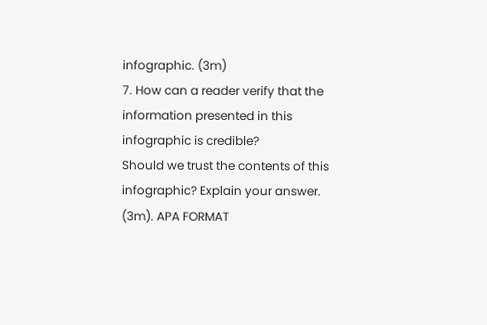infographic. (3m)
7. How can a reader verify that the information presented in this infographic is credible?
Should we trust the contents of this infographic? Explain your answer. (3m). APA FORMAT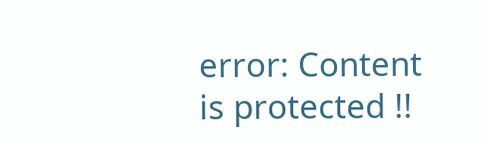error: Content is protected !!